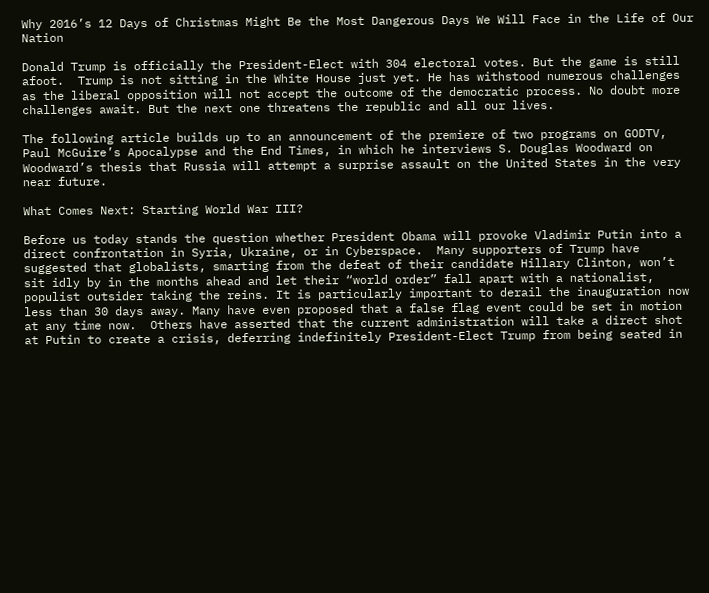Why 2016’s 12 Days of Christmas Might Be the Most Dangerous Days We Will Face in the Life of Our Nation

Donald Trump is officially the President-Elect with 304 electoral votes. But the game is still afoot.  Trump is not sitting in the White House just yet. He has withstood numerous challenges as the liberal opposition will not accept the outcome of the democratic process. No doubt more challenges await. But the next one threatens the republic and all our lives.

The following article builds up to an announcement of the premiere of two programs on GODTV, Paul McGuire’s Apocalypse and the End Times, in which he interviews S. Douglas Woodward on Woodward’s thesis that Russia will attempt a surprise assault on the United States in the very near future.

What Comes Next: Starting World War III?

Before us today stands the question whether President Obama will provoke Vladimir Putin into a direct confrontation in Syria, Ukraine, or in Cyberspace.  Many supporters of Trump have suggested that globalists, smarting from the defeat of their candidate Hillary Clinton, won’t sit idly by in the months ahead and let their “world order” fall apart with a nationalist, populist outsider taking the reins. It is particularly important to derail the inauguration now less than 30 days away. Many have even proposed that a false flag event could be set in motion at any time now.  Others have asserted that the current administration will take a direct shot at Putin to create a crisis, deferring indefinitely President-Elect Trump from being seated in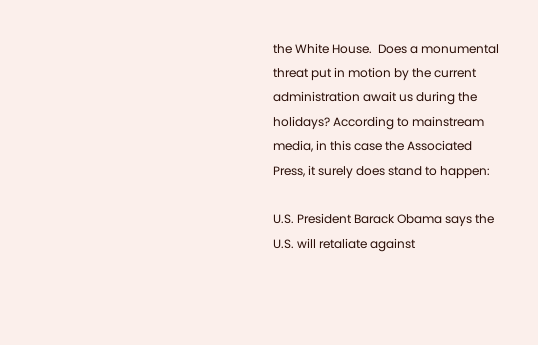the White House.  Does a monumental threat put in motion by the current administration await us during the holidays? According to mainstream media, in this case the Associated Press, it surely does stand to happen:

U.S. President Barack Obama says the U.S. will retaliate against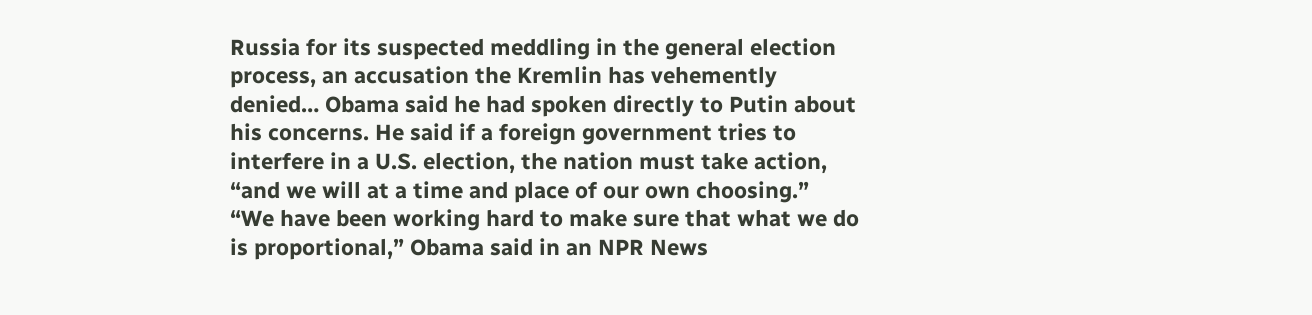Russia for its suspected meddling in the general election process, an accusation the Kremlin has vehemently denied… Obama said he had spoken directly to Putin about his concerns. He said if a foreign government tries to interfere in a U.S. election, the nation must take action, “and we will at a time and place of our own choosing.”  “We have been working hard to make sure that what we do is proportional,” Obama said in an NPR News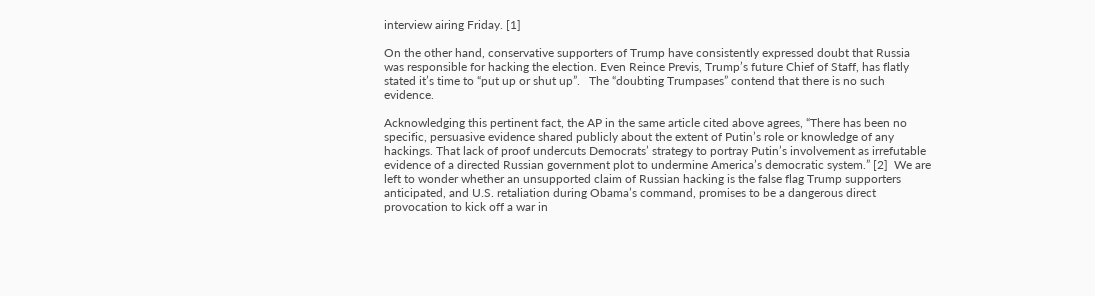interview airing Friday. [1]

On the other hand, conservative supporters of Trump have consistently expressed doubt that Russia was responsible for hacking the election. Even Reince Previs, Trump’s future Chief of Staff, has flatly stated it’s time to “put up or shut up”.   The “doubting Trumpases” contend that there is no such evidence.

Acknowledging this pertinent fact, the AP in the same article cited above agrees, “There has been no specific, persuasive evidence shared publicly about the extent of Putin’s role or knowledge of any hackings. That lack of proof undercuts Democrats’ strategy to portray Putin’s involvement as irrefutable evidence of a directed Russian government plot to undermine America’s democratic system.” [2]  We are left to wonder whether an unsupported claim of Russian hacking is the false flag Trump supporters anticipated, and U.S. retaliation during Obama’s command, promises to be a dangerous direct provocation to kick off a war in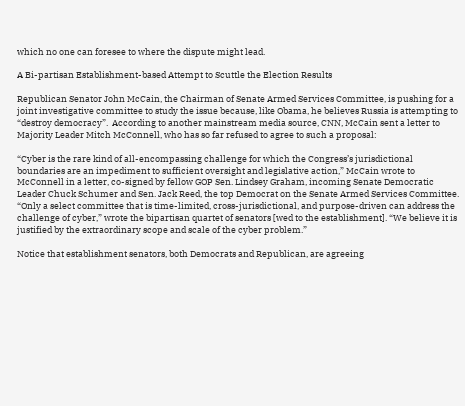which no one can foresee to where the dispute might lead.

A Bi-partisan Establishment-based Attempt to Scuttle the Election Results

Republican Senator John McCain, the Chairman of Senate Armed Services Committee, is pushing for a joint investigative committee to study the issue because, like Obama, he believes Russia is attempting to “destroy democracy”.  According to another mainstream media source, CNN, McCain sent a letter to Majority Leader Mitch McConnell, who has so far refused to agree to such a proposal:

“Cyber is the rare kind of all-encompassing challenge for which the Congress’s jurisdictional boundaries are an impediment to sufficient oversight and legislative action,” McCain wrote to McConnell in a letter, co-signed by fellow GOP Sen. Lindsey Graham, incoming Senate Democratic Leader Chuck Schumer and Sen. Jack Reed, the top Democrat on the Senate Armed Services Committee.  “Only a select committee that is time-limited, cross-jurisdictional, and purpose-driven can address the challenge of cyber,” wrote the bipartisan quartet of senators [wed to the establishment]. “We believe it is justified by the extraordinary scope and scale of the cyber problem.”

Notice that establishment senators, both Democrats and Republican, are agreeing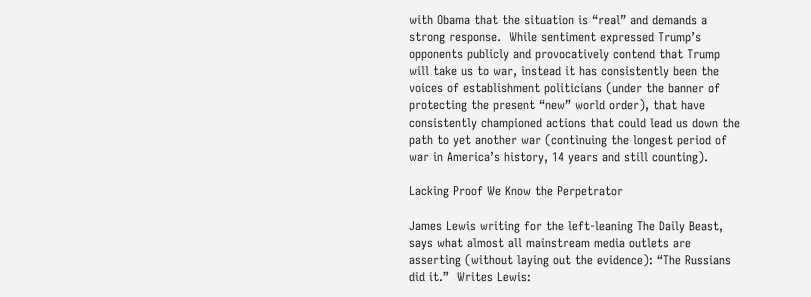with Obama that the situation is “real” and demands a strong response.  While sentiment expressed Trump’s opponents publicly and provocatively contend that Trump will take us to war, instead it has consistently been the voices of establishment politicians (under the banner of protecting the present “new” world order), that have consistently championed actions that could lead us down the path to yet another war (continuing the longest period of war in America’s history, 14 years and still counting).

Lacking Proof We Know the Perpetrator

James Lewis writing for the left-leaning The Daily Beast, says what almost all mainstream media outlets are asserting (without laying out the evidence): “The Russians did it.”  Writes Lewis: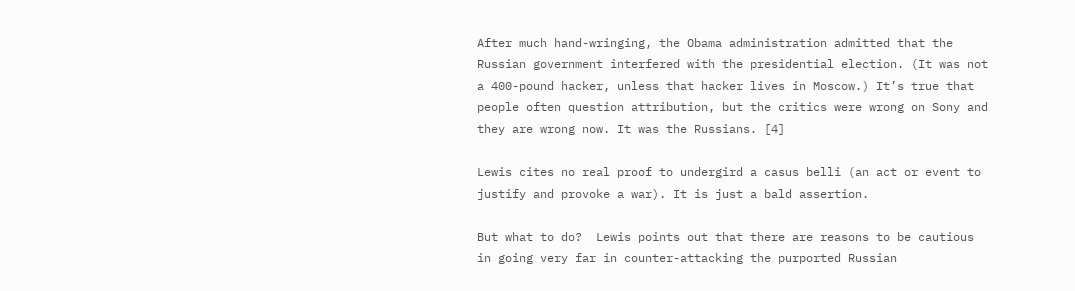After much hand-wringing, the Obama administration admitted that the Russian government interfered with the presidential election. (It was not a 400-pound hacker, unless that hacker lives in Moscow.) It’s true that people often question attribution, but the critics were wrong on Sony and they are wrong now. It was the Russians. [4]

Lewis cites no real proof to undergird a casus belli (an act or event to justify and provoke a war). It is just a bald assertion.

But what to do?  Lewis points out that there are reasons to be cautious in going very far in counter-attacking the purported Russian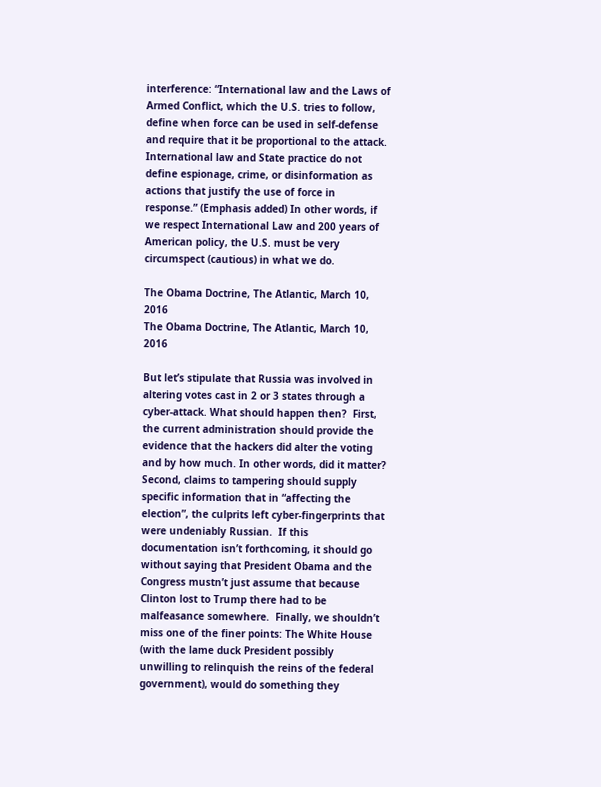interference: “International law and the Laws of Armed Conflict, which the U.S. tries to follow, define when force can be used in self-defense and require that it be proportional to the attack. International law and State practice do not define espionage, crime, or disinformation as actions that justify the use of force in response.” (Emphasis added) In other words, if we respect International Law and 200 years of American policy, the U.S. must be very circumspect (cautious) in what we do.

The Obama Doctrine, The Atlantic, March 10, 2016
The Obama Doctrine, The Atlantic, March 10, 2016

But let’s stipulate that Russia was involved in altering votes cast in 2 or 3 states through a cyber-attack. What should happen then?  First, the current administration should provide the evidence that the hackers did alter the voting and by how much. In other words, did it matter?  Second, claims to tampering should supply specific information that in “affecting the election”, the culprits left cyber-fingerprints that were undeniably Russian.  If this documentation isn’t forthcoming, it should go without saying that President Obama and the Congress mustn’t just assume that because Clinton lost to Trump there had to be malfeasance somewhere.  Finally, we shouldn’t miss one of the finer points: The White House (with the lame duck President possibly unwilling to relinquish the reins of the federal government), would do something they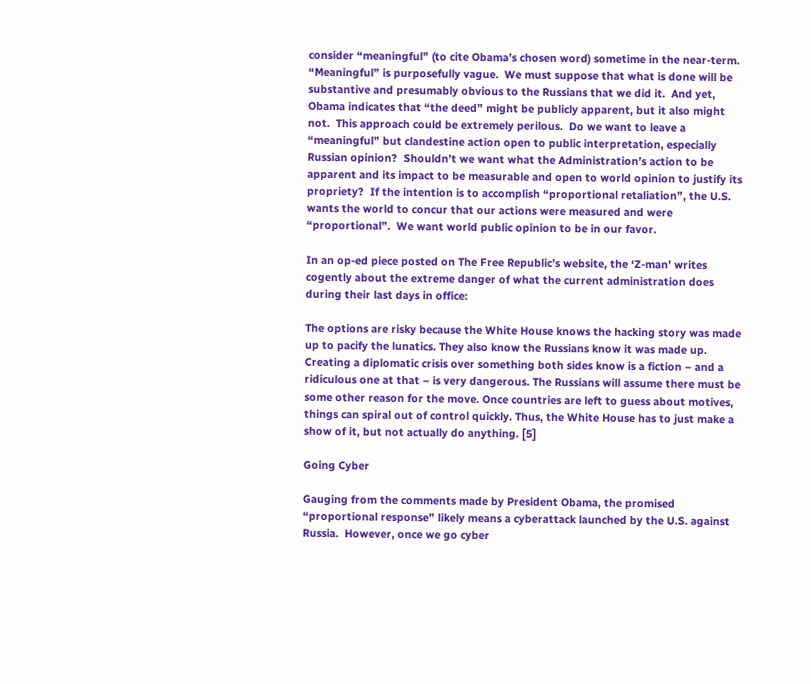consider “meaningful” (to cite Obama’s chosen word) sometime in the near-term.  “Meaningful” is purposefully vague.  We must suppose that what is done will be substantive and presumably obvious to the Russians that we did it.  And yet, Obama indicates that “the deed” might be publicly apparent, but it also might not.  This approach could be extremely perilous.  Do we want to leave a “meaningful” but clandestine action open to public interpretation, especially Russian opinion?  Shouldn’t we want what the Administration’s action to be apparent and its impact to be measurable and open to world opinion to justify its propriety?  If the intention is to accomplish “proportional retaliation”, the U.S. wants the world to concur that our actions were measured and were “proportional”.  We want world public opinion to be in our favor.

In an op-ed piece posted on The Free Republic’s website, the ‘Z-man’ writes cogently about the extreme danger of what the current administration does during their last days in office:

The options are risky because the White House knows the hacking story was made up to pacify the lunatics. They also know the Russians know it was made up. Creating a diplomatic crisis over something both sides know is a fiction – and a ridiculous one at that – is very dangerous. The Russians will assume there must be some other reason for the move. Once countries are left to guess about motives, things can spiral out of control quickly. Thus, the White House has to just make a show of it, but not actually do anything. [5]

Going Cyber

Gauging from the comments made by President Obama, the promised “proportional response” likely means a cyberattack launched by the U.S. against Russia.  However, once we go cyber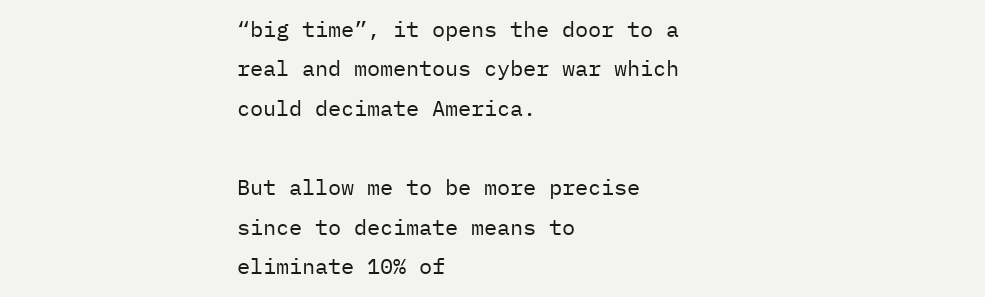“big time”, it opens the door to a real and momentous cyber war which could decimate America.

But allow me to be more precise since to decimate means to eliminate 10% of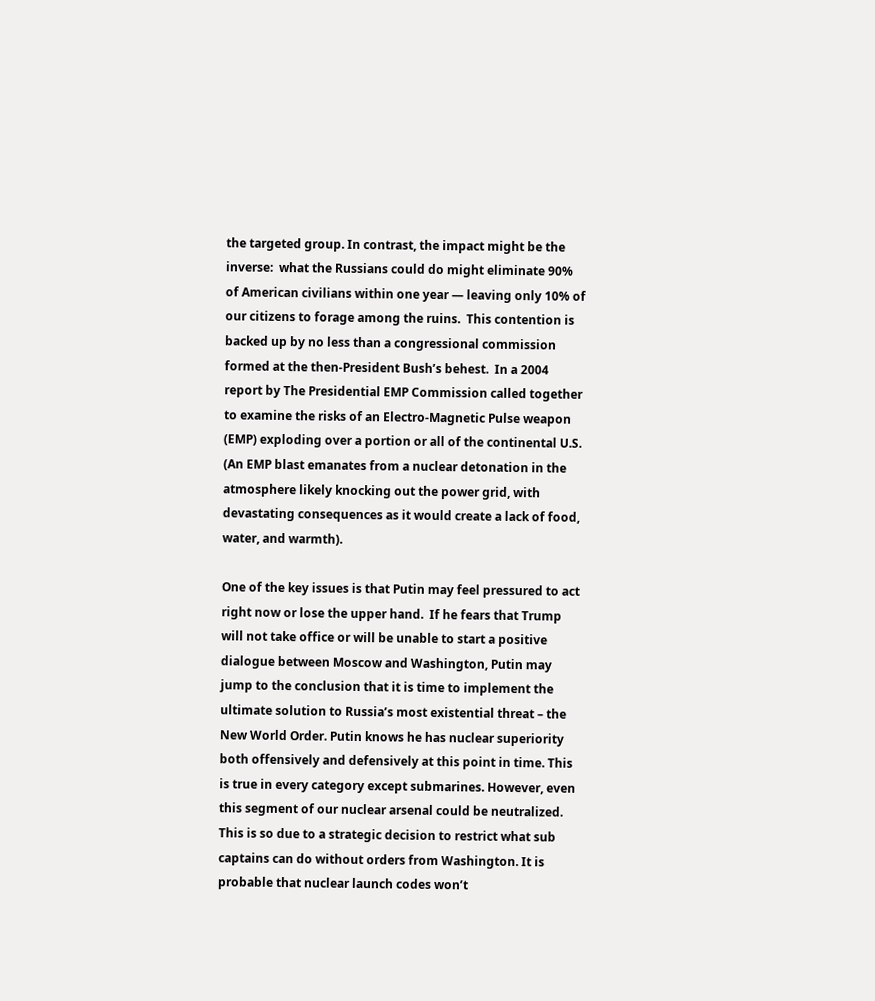the targeted group. In contrast, the impact might be the inverse:  what the Russians could do might eliminate 90% of American civilians within one year — leaving only 10% of our citizens to forage among the ruins.  This contention is backed up by no less than a congressional commission formed at the then-President Bush’s behest.  In a 2004 report by The Presidential EMP Commission called together to examine the risks of an Electro-Magnetic Pulse weapon (EMP) exploding over a portion or all of the continental U.S.  (An EMP blast emanates from a nuclear detonation in the atmosphere likely knocking out the power grid, with devastating consequences as it would create a lack of food, water, and warmth).

One of the key issues is that Putin may feel pressured to act right now or lose the upper hand.  If he fears that Trump will not take office or will be unable to start a positive dialogue between Moscow and Washington, Putin may jump to the conclusion that it is time to implement the ultimate solution to Russia’s most existential threat – the New World Order. Putin knows he has nuclear superiority both offensively and defensively at this point in time. This is true in every category except submarines. However, even this segment of our nuclear arsenal could be neutralized.  This is so due to a strategic decision to restrict what sub captains can do without orders from Washington. It is probable that nuclear launch codes won’t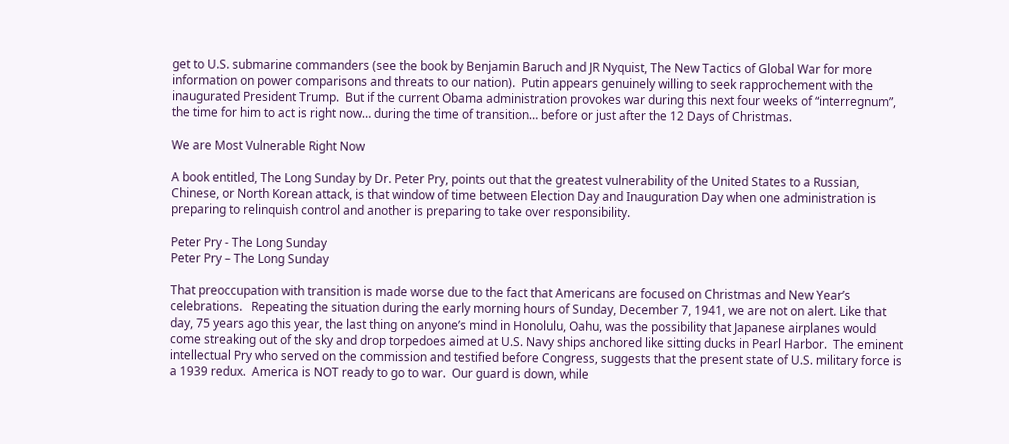get to U.S. submarine commanders (see the book by Benjamin Baruch and JR Nyquist, The New Tactics of Global War for more information on power comparisons and threats to our nation).  Putin appears genuinely willing to seek rapprochement with the inaugurated President Trump.  But if the current Obama administration provokes war during this next four weeks of “interregnum”, the time for him to act is right now… during the time of transition… before or just after the 12 Days of Christmas.

We are Most Vulnerable Right Now

A book entitled, The Long Sunday by Dr. Peter Pry, points out that the greatest vulnerability of the United States to a Russian, Chinese, or North Korean attack, is that window of time between Election Day and Inauguration Day when one administration is preparing to relinquish control and another is preparing to take over responsibility.

Peter Pry - The Long Sunday
Peter Pry – The Long Sunday

That preoccupation with transition is made worse due to the fact that Americans are focused on Christmas and New Year’s celebrations.   Repeating the situation during the early morning hours of Sunday, December 7, 1941, we are not on alert. Like that day, 75 years ago this year, the last thing on anyone’s mind in Honolulu, Oahu, was the possibility that Japanese airplanes would come streaking out of the sky and drop torpedoes aimed at U.S. Navy ships anchored like sitting ducks in Pearl Harbor.  The eminent intellectual Pry who served on the commission and testified before Congress, suggests that the present state of U.S. military force is a 1939 redux.  America is NOT ready to go to war.  Our guard is down, while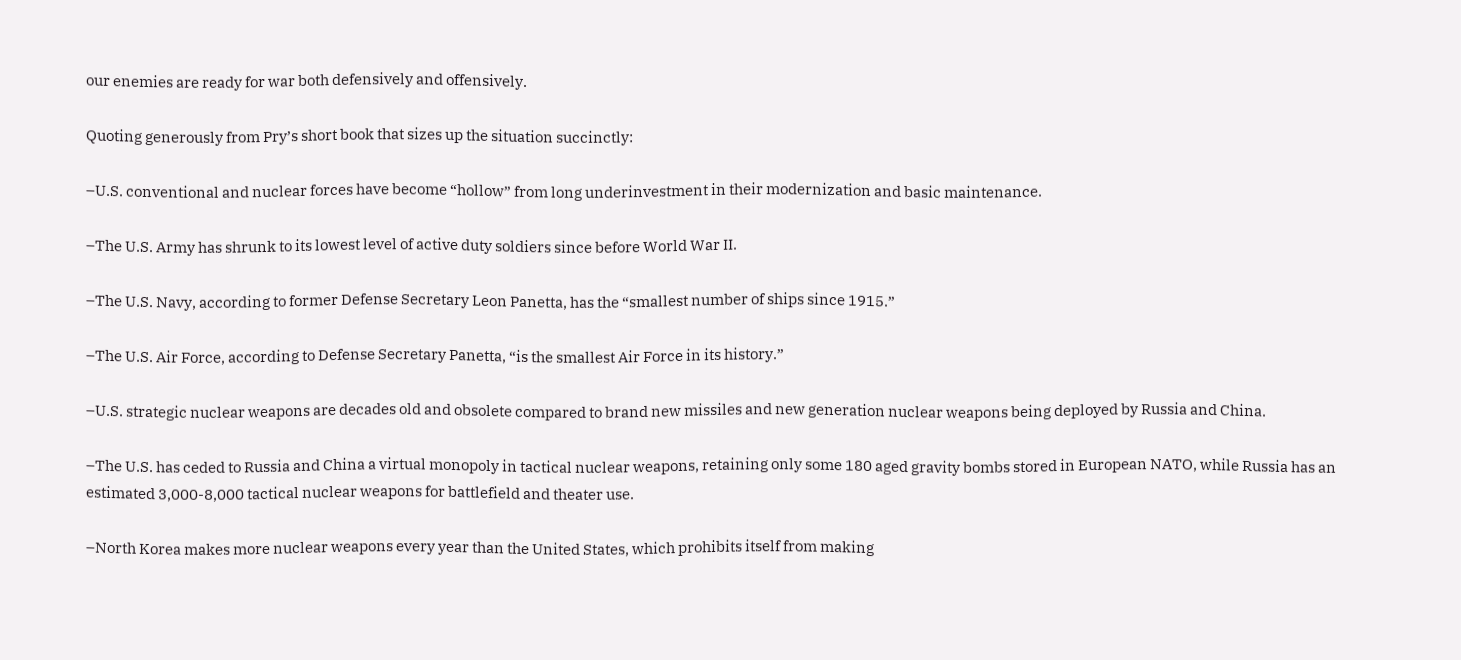our enemies are ready for war both defensively and offensively.

Quoting generously from Pry’s short book that sizes up the situation succinctly:

–U.S. conventional and nuclear forces have become “hollow” from long underinvestment in their modernization and basic maintenance.

–The U.S. Army has shrunk to its lowest level of active duty soldiers since before World War II.

–The U.S. Navy, according to former Defense Secretary Leon Panetta, has the “smallest number of ships since 1915.”

–The U.S. Air Force, according to Defense Secretary Panetta, “is the smallest Air Force in its history.”

–U.S. strategic nuclear weapons are decades old and obsolete compared to brand new missiles and new generation nuclear weapons being deployed by Russia and China.

–The U.S. has ceded to Russia and China a virtual monopoly in tactical nuclear weapons, retaining only some 180 aged gravity bombs stored in European NATO, while Russia has an estimated 3,000-8,000 tactical nuclear weapons for battlefield and theater use.

–North Korea makes more nuclear weapons every year than the United States, which prohibits itself from making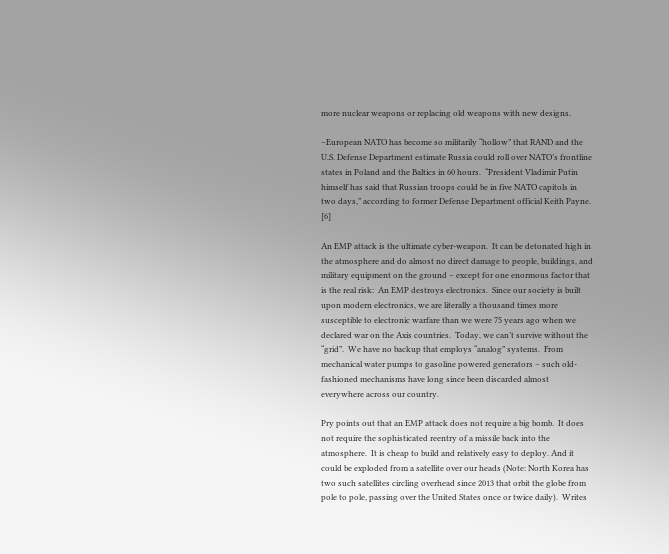more nuclear weapons or replacing old weapons with new designs.

–European NATO has become so militarily “hollow” that RAND and the U.S. Defense Department estimate Russia could roll over NATO’s frontline states in Poland and the Baltics in 60 hours.  “President Vladimir Putin himself has said that Russian troops could be in five NATO capitols in two days,” according to former Defense Department official Keith Payne. [6]

An EMP attack is the ultimate cyber-weapon.  It can be detonated high in the atmosphere and do almost no direct damage to people, buildings, and military equipment on the ground – except for one enormous factor that is the real risk:  An EMP destroys electronics.  Since our society is built upon modern electronics, we are literally a thousand times more susceptible to electronic warfare than we were 75 years ago when we declared war on the Axis countries.  Today, we can’t survive without the “grid”.  We have no backup that employs “analog” systems.  From mechanical water pumps to gasoline powered generators – such old-fashioned mechanisms have long since been discarded almost everywhere across our country.

Pry points out that an EMP attack does not require a big bomb.  It does not require the sophisticated reentry of a missile back into the atmosphere.  It is cheap to build and relatively easy to deploy. And it could be exploded from a satellite over our heads (Note: North Korea has two such satellites circling overhead since 2013 that orbit the globe from pole to pole, passing over the United States once or twice daily).  Writes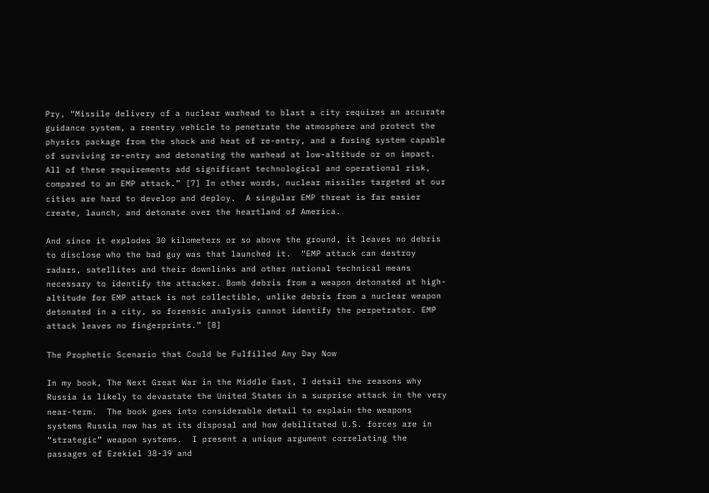Pry, “Missile delivery of a nuclear warhead to blast a city requires an accurate guidance system, a reentry vehicle to penetrate the atmosphere and protect the physics package from the shock and heat of re-entry, and a fusing system capable of surviving re-entry and detonating the warhead at low-altitude or on impact. All of these requirements add significant technological and operational risk, compared to an EMP attack.” [7] In other words, nuclear missiles targeted at our cities are hard to develop and deploy.  A singular EMP threat is far easier create, launch, and detonate over the heartland of America.

And since it explodes 30 kilometers or so above the ground, it leaves no debris to disclose who the bad guy was that launched it.  “EMP attack can destroy radars, satellites and their downlinks and other national technical means necessary to identify the attacker. Bomb debris from a weapon detonated at high-altitude for EMP attack is not collectible, unlike debris from a nuclear weapon detonated in a city, so forensic analysis cannot identify the perpetrator. EMP attack leaves no fingerprints.” [8]

The Prophetic Scenario that Could be Fulfilled Any Day Now

In my book, The Next Great War in the Middle East, I detail the reasons why Russia is likely to devastate the United States in a surprise attack in the very near-term.  The book goes into considerable detail to explain the weapons systems Russia now has at its disposal and how debilitated U.S. forces are in “strategic” weapon systems.  I present a unique argument correlating the passages of Ezekiel 38-39 and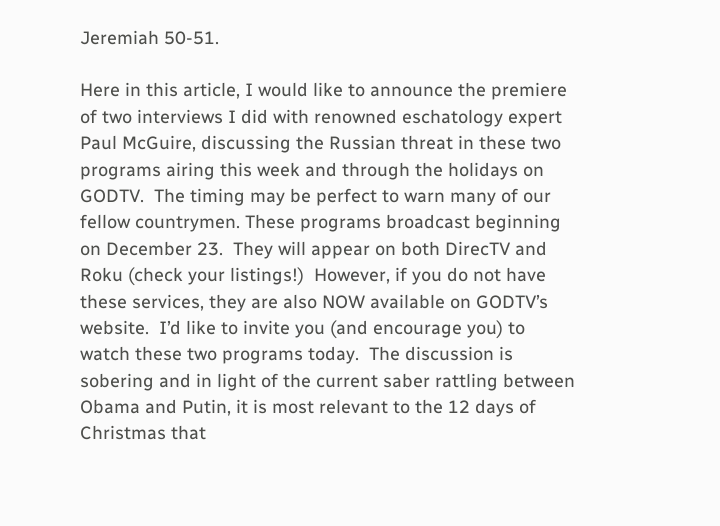Jeremiah 50-51.

Here in this article, I would like to announce the premiere of two interviews I did with renowned eschatology expert Paul McGuire, discussing the Russian threat in these two programs airing this week and through the holidays on GODTV.  The timing may be perfect to warn many of our fellow countrymen. These programs broadcast beginning on December 23.  They will appear on both DirecTV and Roku (check your listings!)  However, if you do not have these services, they are also NOW available on GODTV’s website.  I’d like to invite you (and encourage you) to watch these two programs today.  The discussion is sobering and in light of the current saber rattling between Obama and Putin, it is most relevant to the 12 days of Christmas that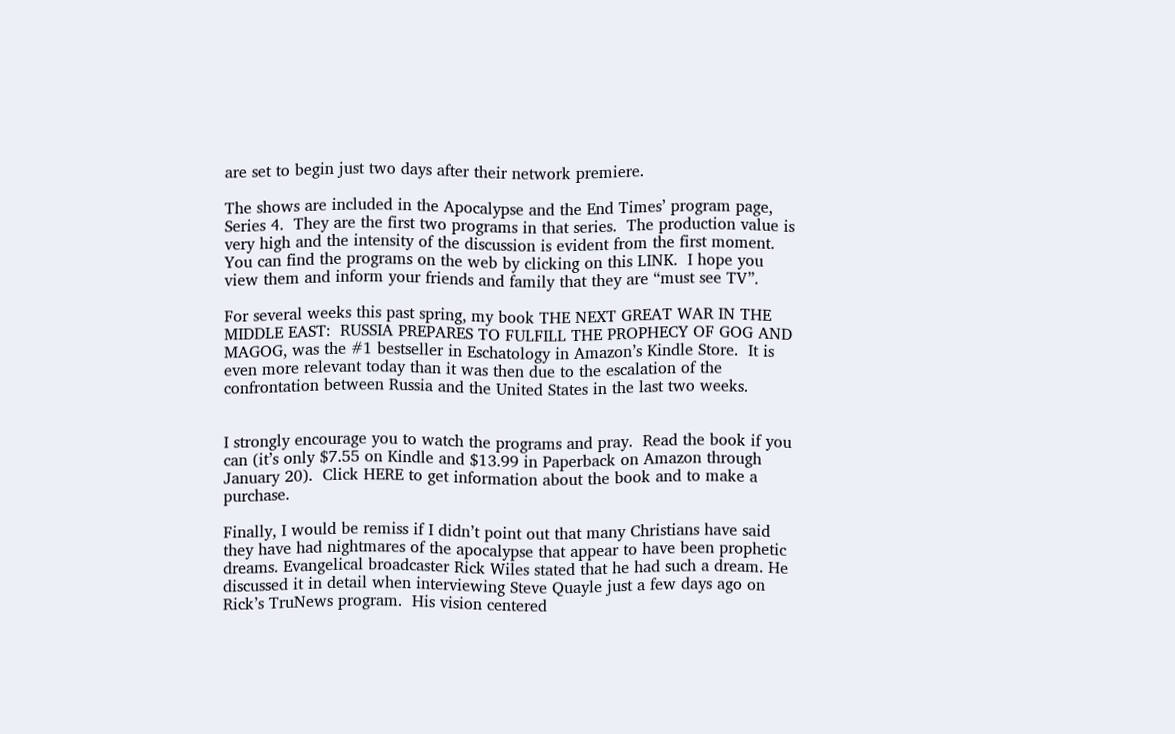are set to begin just two days after their network premiere.

The shows are included in the Apocalypse and the End Times’ program page, Series 4.  They are the first two programs in that series.  The production value is very high and the intensity of the discussion is evident from the first moment.  You can find the programs on the web by clicking on this LINK.  I hope you view them and inform your friends and family that they are “must see TV”.

For several weeks this past spring, my book THE NEXT GREAT WAR IN THE MIDDLE EAST:  RUSSIA PREPARES TO FULFILL THE PROPHECY OF GOG AND MAGOG, was the #1 bestseller in Eschatology in Amazon’s Kindle Store.  It is even more relevant today than it was then due to the escalation of the confrontation between Russia and the United States in the last two weeks.


I strongly encourage you to watch the programs and pray.  Read the book if you can (it’s only $7.55 on Kindle and $13.99 in Paperback on Amazon through January 20).  Click HERE to get information about the book and to make a purchase.

Finally, I would be remiss if I didn’t point out that many Christians have said they have had nightmares of the apocalypse that appear to have been prophetic dreams. Evangelical broadcaster Rick Wiles stated that he had such a dream. He discussed it in detail when interviewing Steve Quayle just a few days ago on Rick’s TruNews program.  His vision centered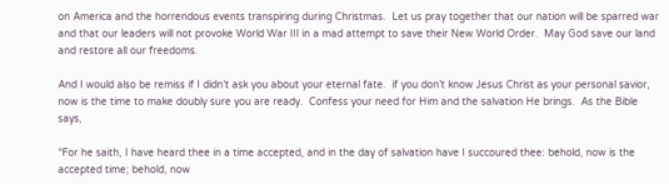on America and the horrendous events transpiring during Christmas.  Let us pray together that our nation will be sparred war and that our leaders will not provoke World War III in a mad attempt to save their New World Order.  May God save our land and restore all our freedoms.

And I would also be remiss if I didn’t ask you about your eternal fate.  if you don’t know Jesus Christ as your personal savior, now is the time to make doubly sure you are ready.  Confess your need for Him and the salvation He brings.  As the Bible says,

“For he saith, I have heard thee in a time accepted, and in the day of salvation have I succoured thee: behold, now is the accepted time; behold, now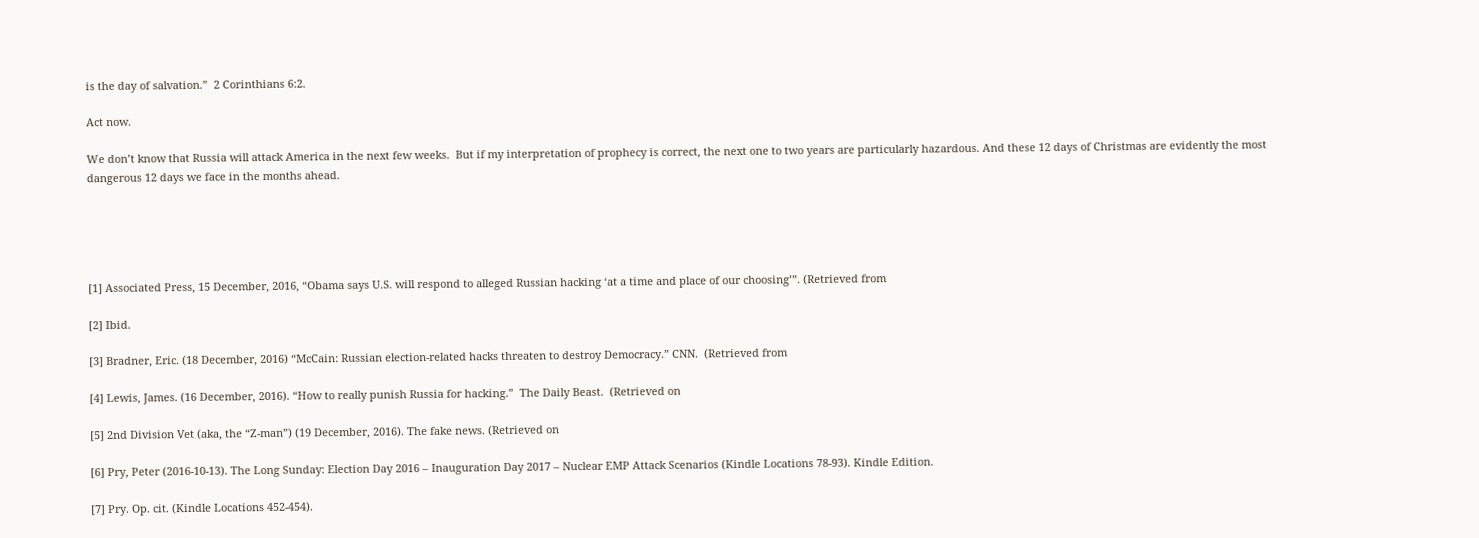is the day of salvation.”  2 Corinthians 6:2.

Act now.

We don’t know that Russia will attack America in the next few weeks.  But if my interpretation of prophecy is correct, the next one to two years are particularly hazardous. And these 12 days of Christmas are evidently the most dangerous 12 days we face in the months ahead.





[1] Associated Press, 15 December, 2016, “Obama says U.S. will respond to alleged Russian hacking ‘at a time and place of our choosing’”. (Retrieved from

[2] Ibid.

[3] Bradner, Eric. (18 December, 2016) “McCain: Russian election-related hacks threaten to destroy Democracy.” CNN.  (Retrieved from

[4] Lewis, James. (16 December, 2016). “How to really punish Russia for hacking.”  The Daily Beast.  (Retrieved on

[5] 2nd Division Vet (aka, the “Z-man”) (19 December, 2016). The fake news. (Retrieved on

[6] Pry, Peter (2016-10-13). The Long Sunday: Election Day 2016 – Inauguration Day 2017 – Nuclear EMP Attack Scenarios (Kindle Locations 78-93). Kindle Edition.

[7] Pry. Op. cit. (Kindle Locations 452-454).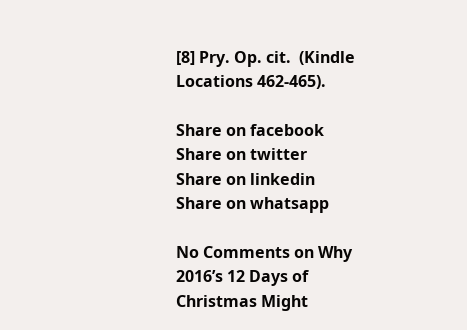[8] Pry. Op. cit.  (Kindle Locations 462-465).

Share on facebook
Share on twitter
Share on linkedin
Share on whatsapp

No Comments on Why 2016’s 12 Days of Christmas Might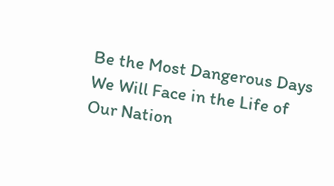Be the Most Dangerous Days We Will Face in the Life of Our Nation